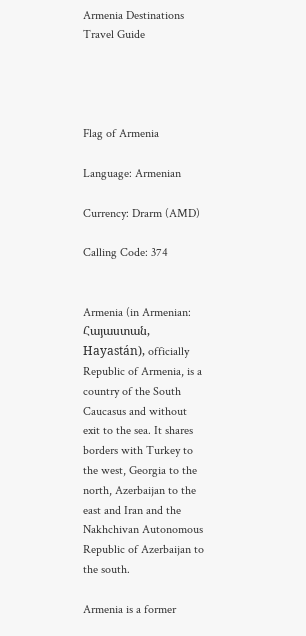Armenia Destinations Travel Guide




Flag of Armenia

Language: Armenian

Currency: Drarm (AMD)

Calling Code: 374


Armenia (in Armenian: Հայաստան, Hayastán), officially Republic of Armenia, is a country of the South Caucasus and without exit to the sea. It shares borders with Turkey to the west, Georgia to the north, Azerbaijan to the east and Iran and the Nakhchivan Autonomous Republic of Azerbaijan to the south.

Armenia is a former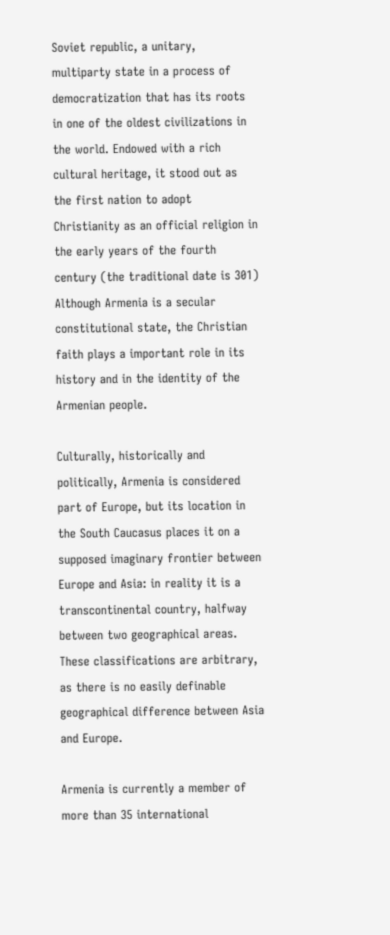Soviet republic, a unitary, multiparty state in a process of democratization that has its roots in one of the oldest civilizations in the world. Endowed with a rich cultural heritage, it stood out as the first nation to adopt Christianity as an official religion in the early years of the fourth century (the traditional date is 301) Although Armenia is a secular constitutional state, the Christian faith plays a important role in its history and in the identity of the Armenian people.

Culturally, historically and politically, Armenia is considered part of Europe, but its location in the South Caucasus places it on a supposed imaginary frontier between Europe and Asia: in reality it is a transcontinental country, halfway between two geographical areas. These classifications are arbitrary, as there is no easily definable geographical difference between Asia and Europe.

Armenia is currently a member of more than 35 international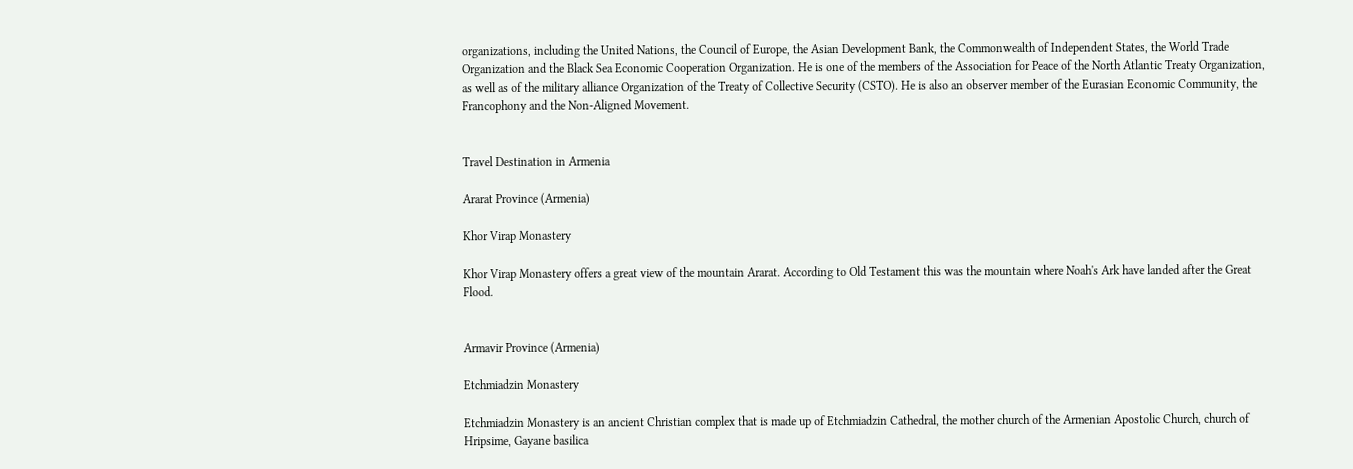organizations, including the United Nations, the Council of Europe, the Asian Development Bank, the Commonwealth of Independent States, the World Trade Organization and the Black Sea Economic Cooperation Organization. He is one of the members of the Association for Peace of the North Atlantic Treaty Organization, as well as of the military alliance Organization of the Treaty of Collective Security (CSTO). He is also an observer member of the Eurasian Economic Community, the Francophony and the Non-Aligned Movement.


Travel Destination in Armenia

Ararat Province (Armenia)

Khor Virap Monastery

Khor Virap Monastery offers a great view of the mountain Ararat. According to Old Testament this was the mountain where Noah's Ark have landed after the Great Flood.


Armavir Province (Armenia)

Etchmiadzin Monastery

Etchmiadzin Monastery is an ancient Christian complex that is made up of Etchmiadzin Cathedral, the mother church of the Armenian Apostolic Church, church of Hripsime, Gayane basilica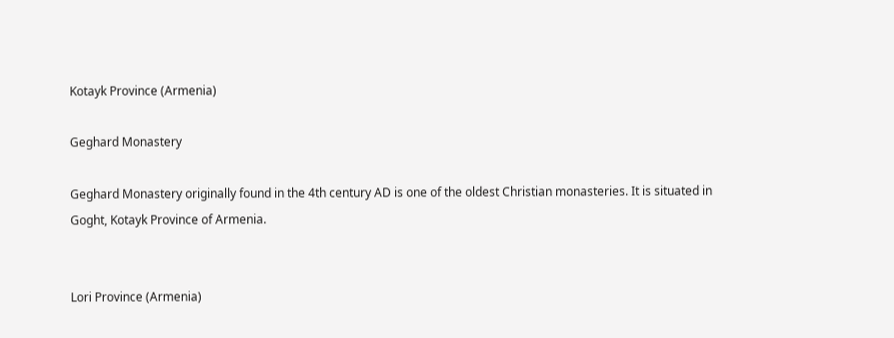Kotayk Province (Armenia)

Geghard Monastery

Geghard Monastery originally found in the 4th century AD is one of the oldest Christian monasteries. It is situated in Goght, Kotayk Province of Armenia.


Lori Province (Armenia)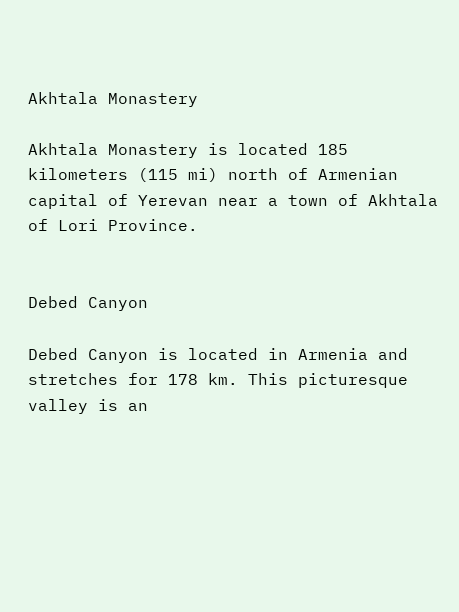Akhtala Monastery

Akhtala Monastery is located 185 kilometers (115 mi) north of Armenian capital of Yerevan near a town of Akhtala of Lori Province.


Debed Canyon

Debed Canyon is located in Armenia and stretches for 178 km. This picturesque valley is an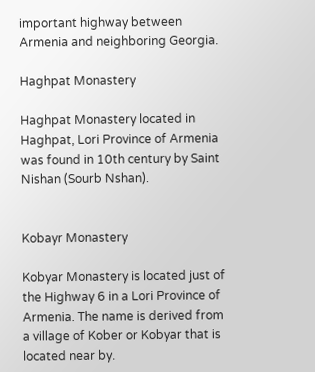important highway between Armenia and neighboring Georgia.

Haghpat Monastery

Haghpat Monastery located in Haghpat, Lori Province of Armenia was found in 10th century by Saint Nishan (Sourb Nshan).


Kobayr Monastery

Kobyar Monastery is located just of the Highway 6 in a Lori Province of Armenia. The name is derived from a village of Kober or Kobyar that is located near by.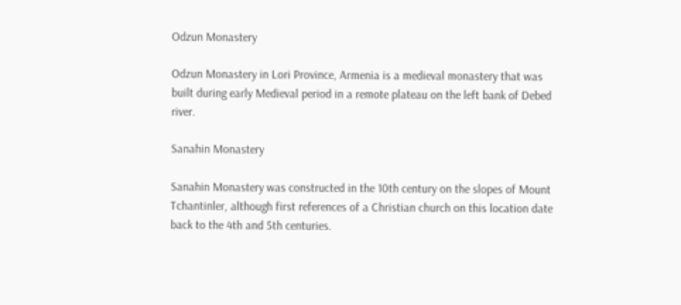Odzun Monastery

Odzun Monastery in Lori Province, Armenia is a medieval monastery that was built during early Medieval period in a remote plateau on the left bank of Debed river.

Sanahin Monastery

Sanahin Monastery was constructed in the 10th century on the slopes of Mount Tchantinler, although first references of a Christian church on this location date back to the 4th and 5th centuries.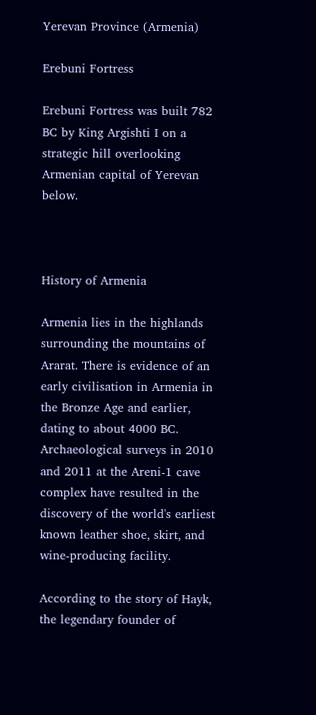Yerevan Province (Armenia)

Erebuni Fortress

Erebuni Fortress was built 782 BC by King Argishti I on a strategic hill overlooking Armenian capital of Yerevan below.



History of Armenia

Armenia lies in the highlands surrounding the mountains of Ararat. There is evidence of an early civilisation in Armenia in the Bronze Age and earlier, dating to about 4000 BC. Archaeological surveys in 2010 and 2011 at the Areni-1 cave complex have resulted in the discovery of the world's earliest known leather shoe, skirt, and wine-producing facility.

According to the story of Hayk, the legendary founder of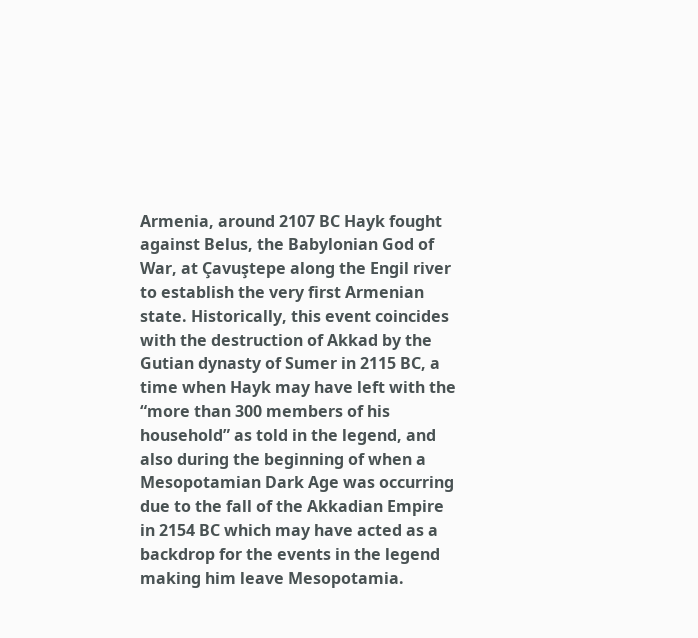Armenia, around 2107 BC Hayk fought against Belus, the Babylonian God of War, at Çavuştepe along the Engil river to establish the very first Armenian state. Historically, this event coincides with the destruction of Akkad by the Gutian dynasty of Sumer in 2115 BC, a time when Hayk may have left with the “more than 300 members of his household” as told in the legend, and also during the beginning of when a Mesopotamian Dark Age was occurring due to the fall of the Akkadian Empire in 2154 BC which may have acted as a backdrop for the events in the legend making him leave Mesopotamia.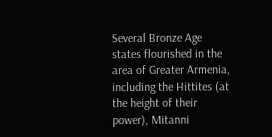Several Bronze Age states flourished in the area of Greater Armenia, including the Hittites (at the height of their power), Mitanni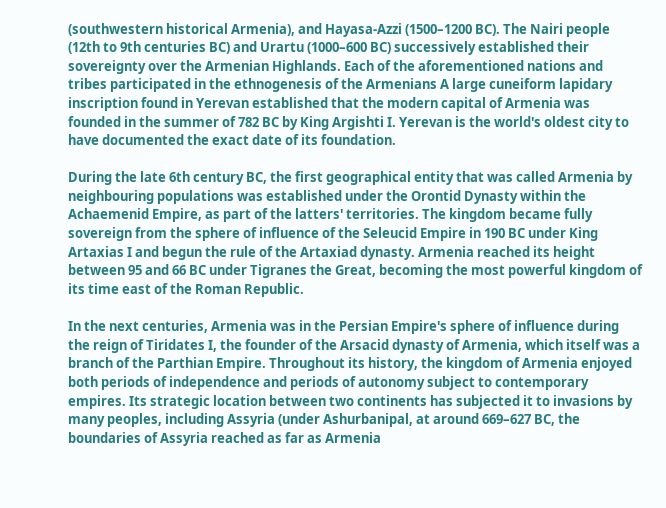(southwestern historical Armenia), and Hayasa-Azzi (1500–1200 BC). The Nairi people (12th to 9th centuries BC) and Urartu (1000–600 BC) successively established their sovereignty over the Armenian Highlands. Each of the aforementioned nations and tribes participated in the ethnogenesis of the Armenians A large cuneiform lapidary inscription found in Yerevan established that the modern capital of Armenia was founded in the summer of 782 BC by King Argishti I. Yerevan is the world's oldest city to have documented the exact date of its foundation.

During the late 6th century BC, the first geographical entity that was called Armenia by neighbouring populations was established under the Orontid Dynasty within the Achaemenid Empire, as part of the latters' territories. The kingdom became fully sovereign from the sphere of influence of the Seleucid Empire in 190 BC under King Artaxias I and begun the rule of the Artaxiad dynasty. Armenia reached its height between 95 and 66 BC under Tigranes the Great, becoming the most powerful kingdom of its time east of the Roman Republic.

In the next centuries, Armenia was in the Persian Empire's sphere of influence during the reign of Tiridates I, the founder of the Arsacid dynasty of Armenia, which itself was a branch of the Parthian Empire. Throughout its history, the kingdom of Armenia enjoyed both periods of independence and periods of autonomy subject to contemporary empires. Its strategic location between two continents has subjected it to invasions by many peoples, including Assyria (under Ashurbanipal, at around 669–627 BC, the boundaries of Assyria reached as far as Armenia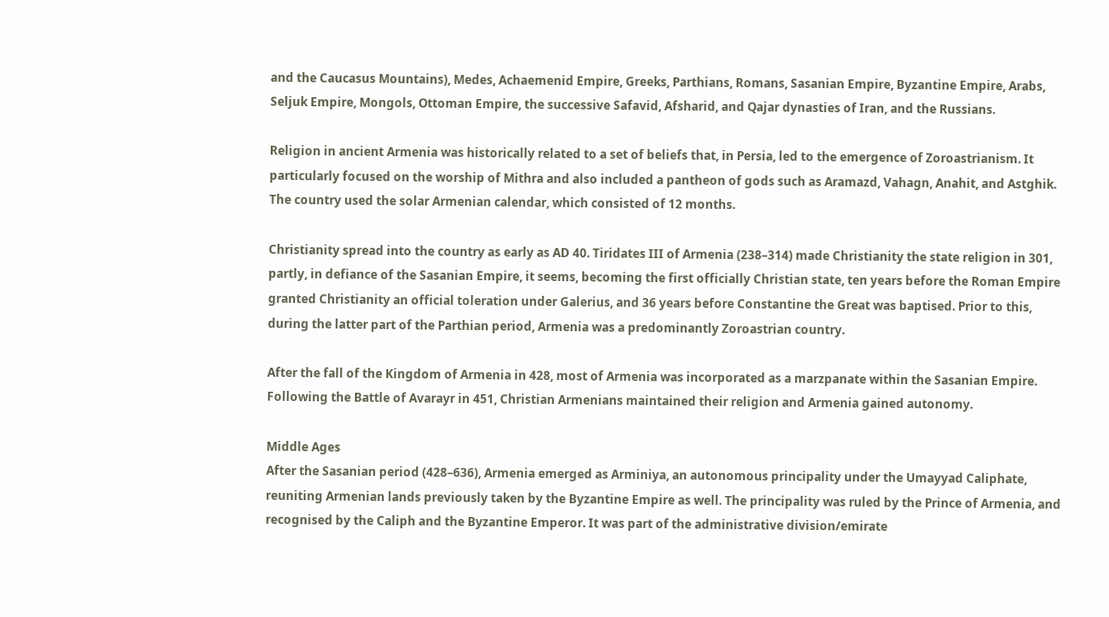and the Caucasus Mountains), Medes, Achaemenid Empire, Greeks, Parthians, Romans, Sasanian Empire, Byzantine Empire, Arabs, Seljuk Empire, Mongols, Ottoman Empire, the successive Safavid, Afsharid, and Qajar dynasties of Iran, and the Russians.

Religion in ancient Armenia was historically related to a set of beliefs that, in Persia, led to the emergence of Zoroastrianism. It particularly focused on the worship of Mithra and also included a pantheon of gods such as Aramazd, Vahagn, Anahit, and Astghik. The country used the solar Armenian calendar, which consisted of 12 months.

Christianity spread into the country as early as AD 40. Tiridates III of Armenia (238–314) made Christianity the state religion in 301, partly, in defiance of the Sasanian Empire, it seems, becoming the first officially Christian state, ten years before the Roman Empire granted Christianity an official toleration under Galerius, and 36 years before Constantine the Great was baptised. Prior to this, during the latter part of the Parthian period, Armenia was a predominantly Zoroastrian country.

After the fall of the Kingdom of Armenia in 428, most of Armenia was incorporated as a marzpanate within the Sasanian Empire. Following the Battle of Avarayr in 451, Christian Armenians maintained their religion and Armenia gained autonomy.

Middle Ages
After the Sasanian period (428–636), Armenia emerged as Arminiya, an autonomous principality under the Umayyad Caliphate, reuniting Armenian lands previously taken by the Byzantine Empire as well. The principality was ruled by the Prince of Armenia, and recognised by the Caliph and the Byzantine Emperor. It was part of the administrative division/emirate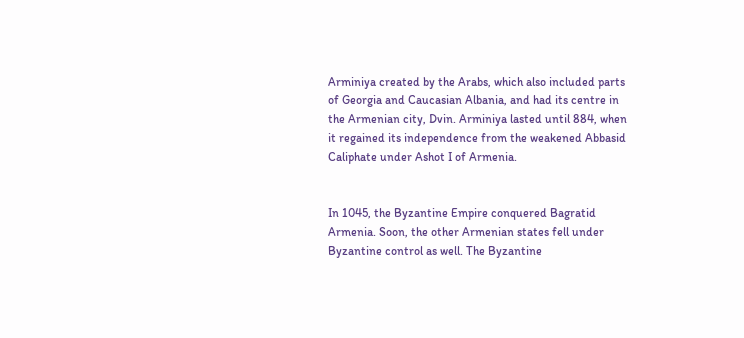Arminiya created by the Arabs, which also included parts of Georgia and Caucasian Albania, and had its centre in the Armenian city, Dvin. Arminiya lasted until 884, when it regained its independence from the weakened Abbasid Caliphate under Ashot I of Armenia.


In 1045, the Byzantine Empire conquered Bagratid Armenia. Soon, the other Armenian states fell under Byzantine control as well. The Byzantine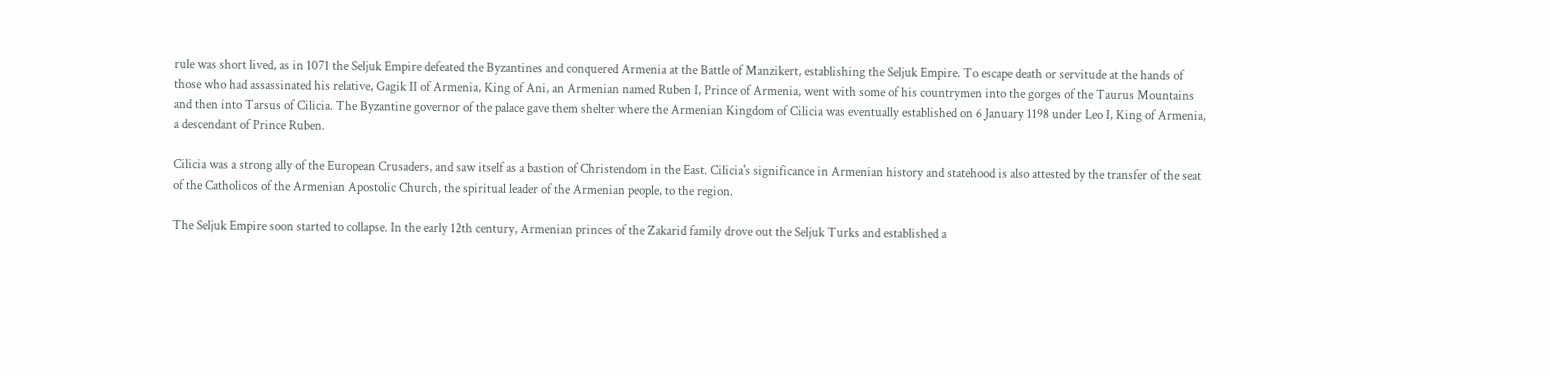rule was short lived, as in 1071 the Seljuk Empire defeated the Byzantines and conquered Armenia at the Battle of Manzikert, establishing the Seljuk Empire. To escape death or servitude at the hands of those who had assassinated his relative, Gagik II of Armenia, King of Ani, an Armenian named Ruben I, Prince of Armenia, went with some of his countrymen into the gorges of the Taurus Mountains and then into Tarsus of Cilicia. The Byzantine governor of the palace gave them shelter where the Armenian Kingdom of Cilicia was eventually established on 6 January 1198 under Leo I, King of Armenia, a descendant of Prince Ruben.

Cilicia was a strong ally of the European Crusaders, and saw itself as a bastion of Christendom in the East. Cilicia's significance in Armenian history and statehood is also attested by the transfer of the seat of the Catholicos of the Armenian Apostolic Church, the spiritual leader of the Armenian people, to the region.

The Seljuk Empire soon started to collapse. In the early 12th century, Armenian princes of the Zakarid family drove out the Seljuk Turks and established a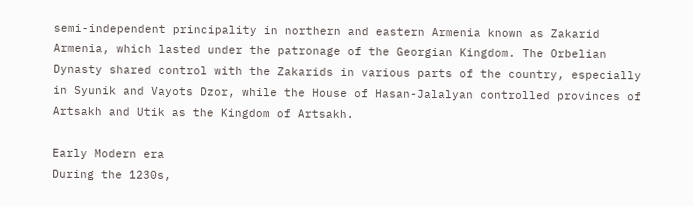semi-independent principality in northern and eastern Armenia known as Zakarid Armenia, which lasted under the patronage of the Georgian Kingdom. The Orbelian Dynasty shared control with the Zakarids in various parts of the country, especially in Syunik and Vayots Dzor, while the House of Hasan-Jalalyan controlled provinces of Artsakh and Utik as the Kingdom of Artsakh.

Early Modern era
During the 1230s,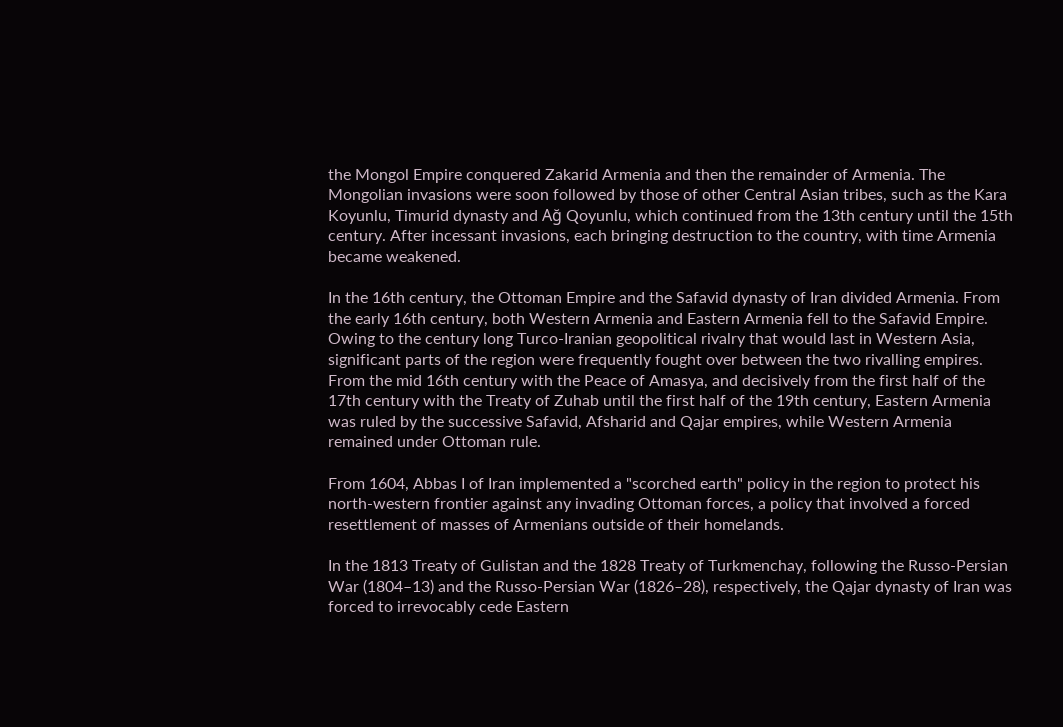the Mongol Empire conquered Zakarid Armenia and then the remainder of Armenia. The Mongolian invasions were soon followed by those of other Central Asian tribes, such as the Kara Koyunlu, Timurid dynasty and Ağ Qoyunlu, which continued from the 13th century until the 15th century. After incessant invasions, each bringing destruction to the country, with time Armenia became weakened.

In the 16th century, the Ottoman Empire and the Safavid dynasty of Iran divided Armenia. From the early 16th century, both Western Armenia and Eastern Armenia fell to the Safavid Empire. Owing to the century long Turco-Iranian geopolitical rivalry that would last in Western Asia, significant parts of the region were frequently fought over between the two rivalling empires. From the mid 16th century with the Peace of Amasya, and decisively from the first half of the 17th century with the Treaty of Zuhab until the first half of the 19th century, Eastern Armenia was ruled by the successive Safavid, Afsharid and Qajar empires, while Western Armenia remained under Ottoman rule.

From 1604, Abbas I of Iran implemented a "scorched earth" policy in the region to protect his north-western frontier against any invading Ottoman forces, a policy that involved a forced resettlement of masses of Armenians outside of their homelands.

In the 1813 Treaty of Gulistan and the 1828 Treaty of Turkmenchay, following the Russo-Persian War (1804–13) and the Russo-Persian War (1826–28), respectively, the Qajar dynasty of Iran was forced to irrevocably cede Eastern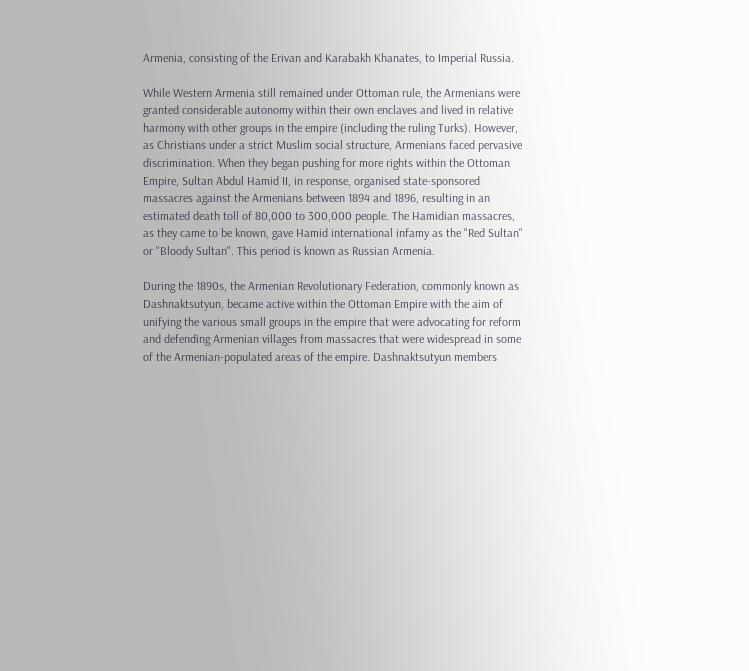Armenia, consisting of the Erivan and Karabakh Khanates, to Imperial Russia.

While Western Armenia still remained under Ottoman rule, the Armenians were granted considerable autonomy within their own enclaves and lived in relative harmony with other groups in the empire (including the ruling Turks). However, as Christians under a strict Muslim social structure, Armenians faced pervasive discrimination. When they began pushing for more rights within the Ottoman Empire, Sultan Abdul Hamid II, in response, organised state-sponsored massacres against the Armenians between 1894 and 1896, resulting in an estimated death toll of 80,000 to 300,000 people. The Hamidian massacres, as they came to be known, gave Hamid international infamy as the "Red Sultan" or "Bloody Sultan". This period is known as Russian Armenia.

During the 1890s, the Armenian Revolutionary Federation, commonly known as Dashnaktsutyun, became active within the Ottoman Empire with the aim of unifying the various small groups in the empire that were advocating for reform and defending Armenian villages from massacres that were widespread in some of the Armenian-populated areas of the empire. Dashnaktsutyun members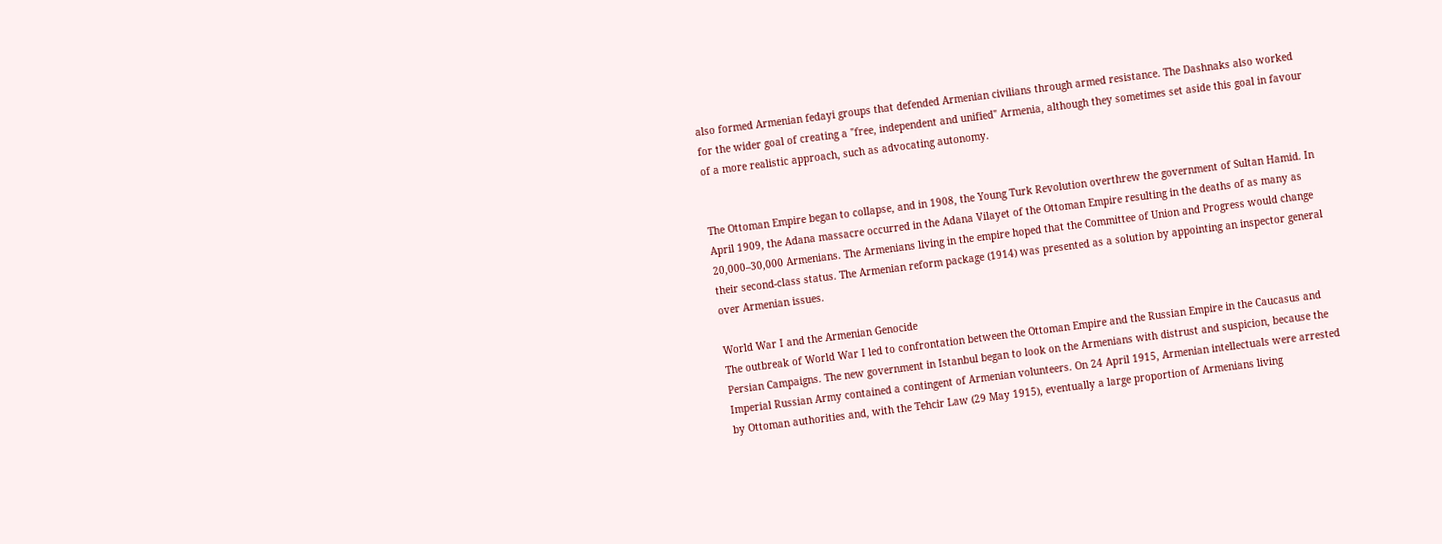also formed Armenian fedayi groups that defended Armenian civilians through armed resistance. The Dashnaks also worked for the wider goal of creating a "free, independent and unified" Armenia, although they sometimes set aside this goal in favour of a more realistic approach, such as advocating autonomy.


The Ottoman Empire began to collapse, and in 1908, the Young Turk Revolution overthrew the government of Sultan Hamid. In April 1909, the Adana massacre occurred in the Adana Vilayet of the Ottoman Empire resulting in the deaths of as many as 20,000–30,000 Armenians. The Armenians living in the empire hoped that the Committee of Union and Progress would change their second-class status. The Armenian reform package (1914) was presented as a solution by appointing an inspector general over Armenian issues.

World War I and the Armenian Genocide
The outbreak of World War I led to confrontation between the Ottoman Empire and the Russian Empire in the Caucasus and Persian Campaigns. The new government in Istanbul began to look on the Armenians with distrust and suspicion, because the Imperial Russian Army contained a contingent of Armenian volunteers. On 24 April 1915, Armenian intellectuals were arrested by Ottoman authorities and, with the Tehcir Law (29 May 1915), eventually a large proportion of Armenians living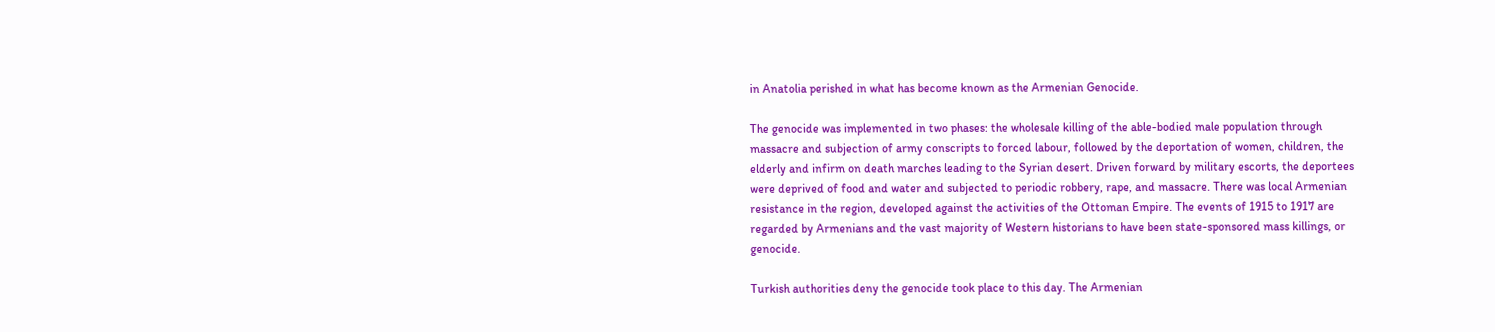in Anatolia perished in what has become known as the Armenian Genocide.

The genocide was implemented in two phases: the wholesale killing of the able-bodied male population through massacre and subjection of army conscripts to forced labour, followed by the deportation of women, children, the elderly and infirm on death marches leading to the Syrian desert. Driven forward by military escorts, the deportees were deprived of food and water and subjected to periodic robbery, rape, and massacre. There was local Armenian resistance in the region, developed against the activities of the Ottoman Empire. The events of 1915 to 1917 are regarded by Armenians and the vast majority of Western historians to have been state-sponsored mass killings, or genocide.

Turkish authorities deny the genocide took place to this day. The Armenian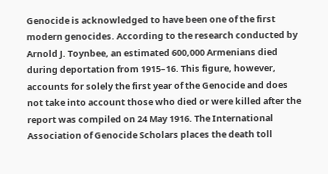Genocide is acknowledged to have been one of the first modern genocides. According to the research conducted by Arnold J. Toynbee, an estimated 600,000 Armenians died during deportation from 1915–16. This figure, however, accounts for solely the first year of the Genocide and does not take into account those who died or were killed after the report was compiled on 24 May 1916. The International Association of Genocide Scholars places the death toll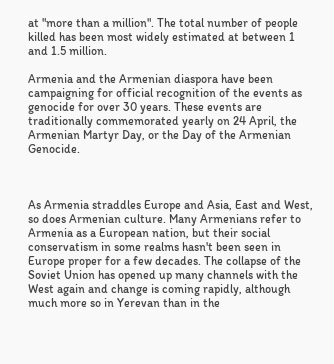at "more than a million". The total number of people killed has been most widely estimated at between 1 and 1.5 million.

Armenia and the Armenian diaspora have been campaigning for official recognition of the events as genocide for over 30 years. These events are traditionally commemorated yearly on 24 April, the Armenian Martyr Day, or the Day of the Armenian Genocide.



As Armenia straddles Europe and Asia, East and West, so does Armenian culture. Many Armenians refer to Armenia as a European nation, but their social conservatism in some realms hasn't been seen in Europe proper for a few decades. The collapse of the Soviet Union has opened up many channels with the West again and change is coming rapidly, although much more so in Yerevan than in the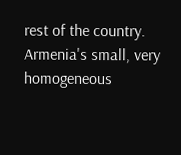rest of the country. Armenia's small, very homogeneous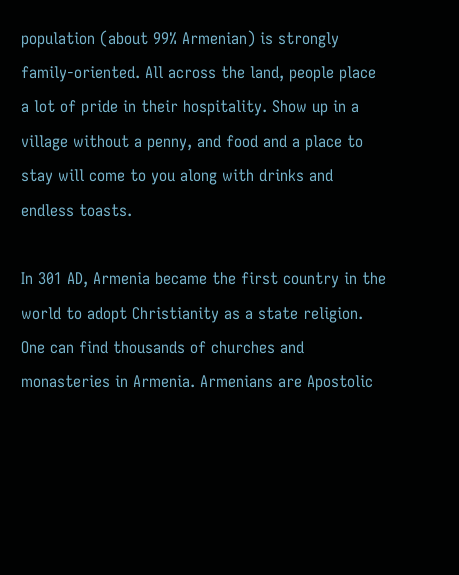population (about 99% Armenian) is strongly family-oriented. All across the land, people place a lot of pride in their hospitality. Show up in a village without a penny, and food and a place to stay will come to you along with drinks and endless toasts.

In 301 AD, Armenia became the first country in the world to adopt Christianity as a state religion. One can find thousands of churches and monasteries in Armenia. Armenians are Apostolic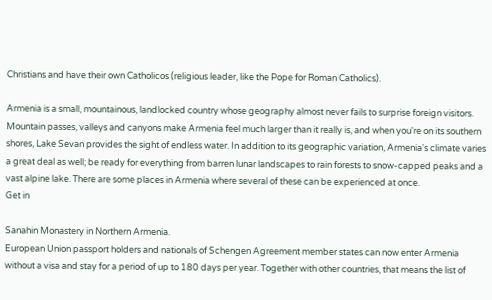Christians and have their own Catholicos (religious leader, like the Pope for Roman Catholics).

Armenia is a small, mountainous, landlocked country whose geography almost never fails to surprise foreign visitors. Mountain passes, valleys and canyons make Armenia feel much larger than it really is, and when you're on its southern shores, Lake Sevan provides the sight of endless water. In addition to its geographic variation, Armenia's climate varies a great deal as well; be ready for everything from barren lunar landscapes to rain forests to snow-capped peaks and a vast alpine lake. There are some places in Armenia where several of these can be experienced at once.
Get in

Sanahin Monastery in Northern Armenia.
European Union passport holders and nationals of Schengen Agreement member states can now enter Armenia without a visa and stay for a period of up to 180 days per year. Together with other countries, that means the list of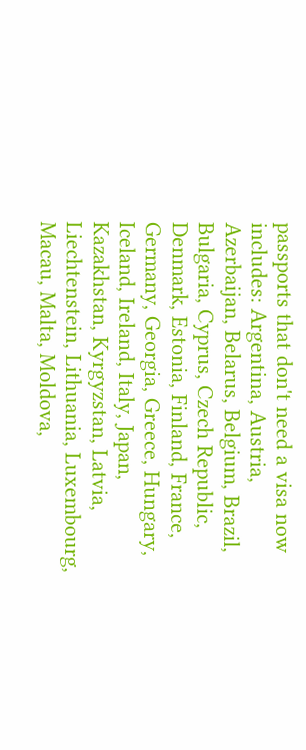passports that don't need a visa now includes: Argentina, Austria, Azerbaijan, Belarus, Belgium, Brazil, Bulgaria, Cyprus, Czech Republic, Denmark, Estonia, Finland, France, Germany, Georgia, Greece, Hungary, Iceland, Ireland, Italy, Japan, Kazakhstan, Kyrgyzstan, Latvia, Liechtenstein, Lithuania, Luxembourg, Macau, Malta, Moldova,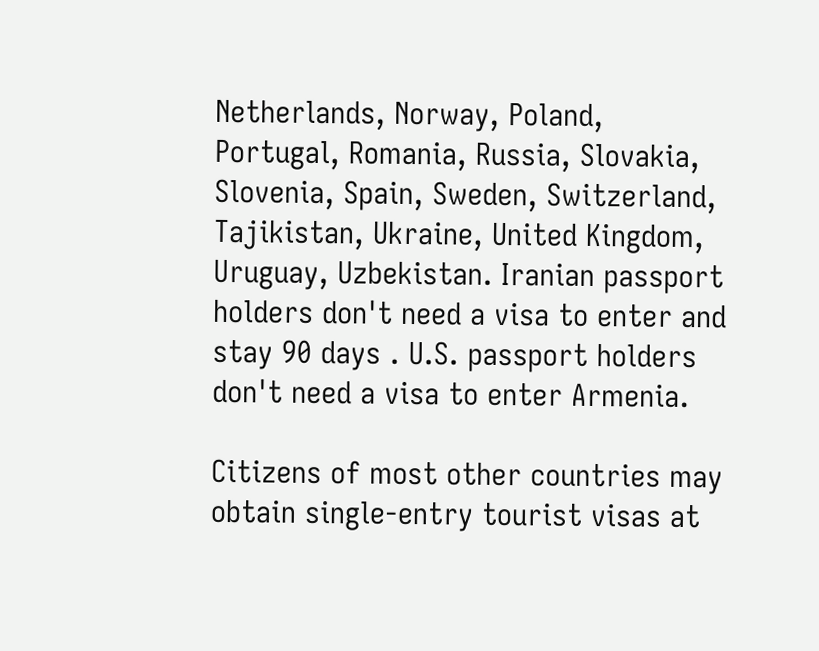Netherlands, Norway, Poland, Portugal, Romania, Russia, Slovakia, Slovenia, Spain, Sweden, Switzerland, Tajikistan, Ukraine, United Kingdom, Uruguay, Uzbekistan. Iranian passport holders don't need a visa to enter and stay 90 days . U.S. passport holders don't need a visa to enter Armenia.

Citizens of most other countries may obtain single-entry tourist visas at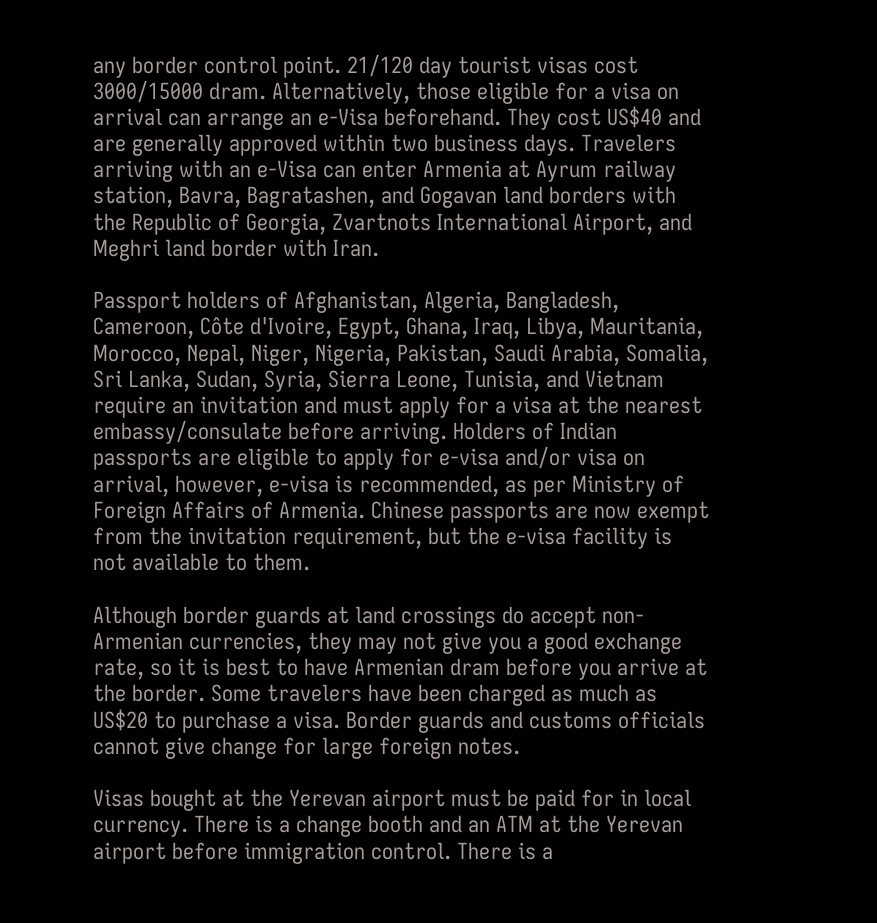any border control point. 21/120 day tourist visas cost 3000/15000 dram. Alternatively, those eligible for a visa on arrival can arrange an e-Visa beforehand. They cost US$40 and are generally approved within two business days. Travelers arriving with an e-Visa can enter Armenia at Ayrum railway station, Bavra, Bagratashen, and Gogavan land borders with the Republic of Georgia, Zvartnots International Airport, and Meghri land border with Iran.

Passport holders of Afghanistan, Algeria, Bangladesh, Cameroon, Côte d'Ivoire, Egypt, Ghana, Iraq, Libya, Mauritania, Morocco, Nepal, Niger, Nigeria, Pakistan, Saudi Arabia, Somalia, Sri Lanka, Sudan, Syria, Sierra Leone, Tunisia, and Vietnam require an invitation and must apply for a visa at the nearest embassy/consulate before arriving. Holders of Indian passports are eligible to apply for e-visa and/or visa on arrival, however, e-visa is recommended, as per Ministry of Foreign Affairs of Armenia. Chinese passports are now exempt from the invitation requirement, but the e-visa facility is not available to them.

Although border guards at land crossings do accept non-Armenian currencies, they may not give you a good exchange rate, so it is best to have Armenian dram before you arrive at the border. Some travelers have been charged as much as US$20 to purchase a visa. Border guards and customs officials cannot give change for large foreign notes.

Visas bought at the Yerevan airport must be paid for in local currency. There is a change booth and an ATM at the Yerevan airport before immigration control. There is a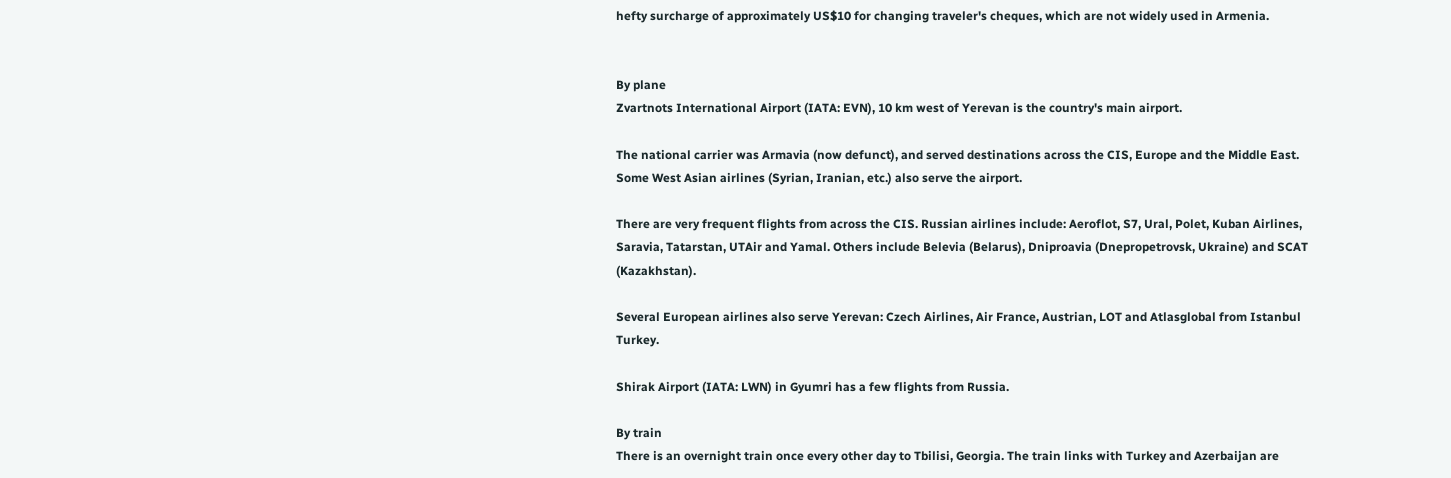hefty surcharge of approximately US$10 for changing traveler's cheques, which are not widely used in Armenia.


By plane
Zvartnots International Airport (IATA: EVN), 10 km west of Yerevan is the country's main airport.

The national carrier was Armavia (now defunct), and served destinations across the CIS, Europe and the Middle East. Some West Asian airlines (Syrian, Iranian, etc.) also serve the airport.

There are very frequent flights from across the CIS. Russian airlines include: Aeroflot, S7, Ural, Polet, Kuban Airlines, Saravia, Tatarstan, UTAir and Yamal. Others include Belevia (Belarus), Dniproavia (Dnepropetrovsk, Ukraine) and SCAT (Kazakhstan).

Several European airlines also serve Yerevan: Czech Airlines, Air France, Austrian, LOT and Atlasglobal from Istanbul Turkey.

Shirak Airport (IATA: LWN) in Gyumri has a few flights from Russia.

By train
There is an overnight train once every other day to Tbilisi, Georgia. The train links with Turkey and Azerbaijan are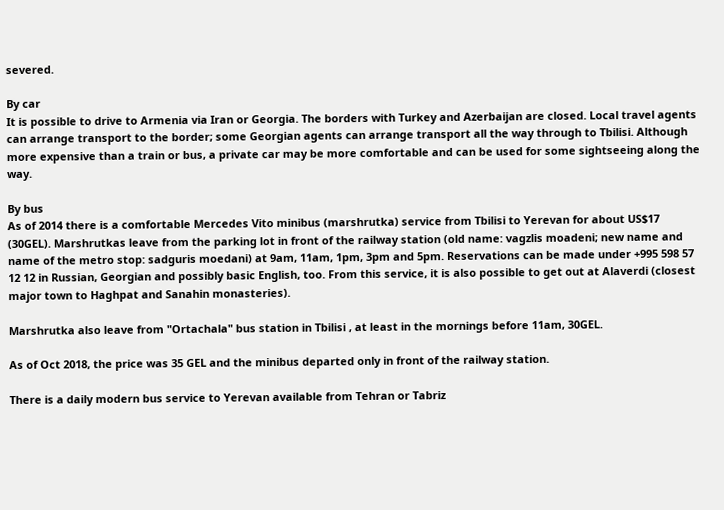severed.

By car
It is possible to drive to Armenia via Iran or Georgia. The borders with Turkey and Azerbaijan are closed. Local travel agents can arrange transport to the border; some Georgian agents can arrange transport all the way through to Tbilisi. Although more expensive than a train or bus, a private car may be more comfortable and can be used for some sightseeing along the way.

By bus
As of 2014 there is a comfortable Mercedes Vito minibus (marshrutka) service from Tbilisi to Yerevan for about US$17 (30GEL). Marshrutkas leave from the parking lot in front of the railway station (old name: vagzlis moadeni; new name and name of the metro stop: sadguris moedani) at 9am, 11am, 1pm, 3pm and 5pm. Reservations can be made under +995 598 57 12 12 in Russian, Georgian and possibly basic English, too. From this service, it is also possible to get out at Alaverdi (closest major town to Haghpat and Sanahin monasteries).

Marshrutka also leave from "Ortachala" bus station in Tbilisi , at least in the mornings before 11am, 30GEL.

As of Oct 2018, the price was 35 GEL and the minibus departed only in front of the railway station.

There is a daily modern bus service to Yerevan available from Tehran or Tabriz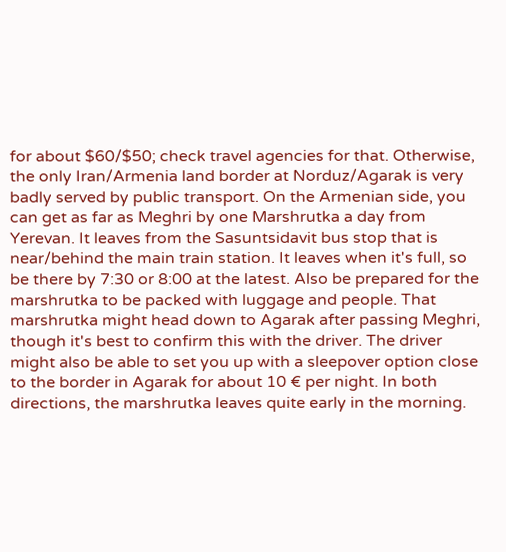for about $60/$50; check travel agencies for that. Otherwise, the only Iran/Armenia land border at Norduz/Agarak is very badly served by public transport. On the Armenian side, you can get as far as Meghri by one Marshrutka a day from Yerevan. It leaves from the Sasuntsidavit bus stop that is near/behind the main train station. It leaves when it's full, so be there by 7:30 or 8:00 at the latest. Also be prepared for the marshrutka to be packed with luggage and people. That marshrutka might head down to Agarak after passing Meghri, though it's best to confirm this with the driver. The driver might also be able to set you up with a sleepover option close to the border in Agarak for about 10 € per night. In both directions, the marshrutka leaves quite early in the morning.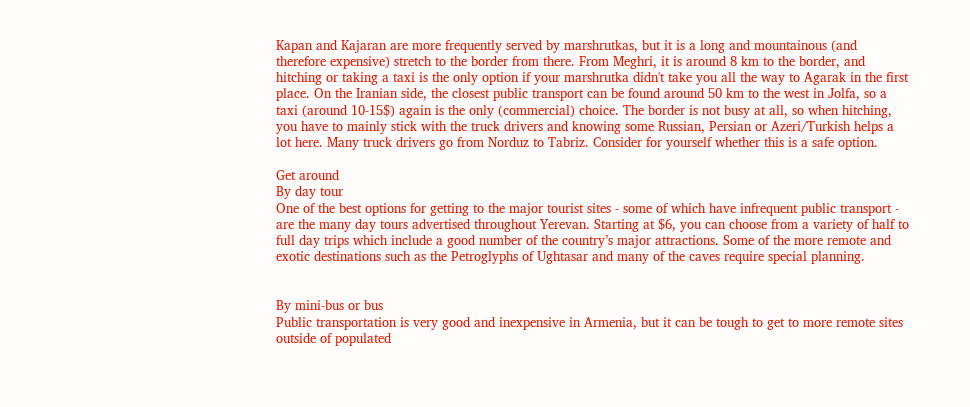Kapan and Kajaran are more frequently served by marshrutkas, but it is a long and mountainous (and therefore expensive) stretch to the border from there. From Meghri, it is around 8 km to the border, and hitching or taking a taxi is the only option if your marshrutka didn't take you all the way to Agarak in the first place. On the Iranian side, the closest public transport can be found around 50 km to the west in Jolfa, so a taxi (around 10-15$) again is the only (commercial) choice. The border is not busy at all, so when hitching, you have to mainly stick with the truck drivers and knowing some Russian, Persian or Azeri/Turkish helps a lot here. Many truck drivers go from Norduz to Tabriz. Consider for yourself whether this is a safe option.

Get around
By day tour
One of the best options for getting to the major tourist sites - some of which have infrequent public transport - are the many day tours advertised throughout Yerevan. Starting at $6, you can choose from a variety of half to full day trips which include a good number of the country’s major attractions. Some of the more remote and exotic destinations such as the Petroglyphs of Ughtasar and many of the caves require special planning.


By mini-bus or bus
Public transportation is very good and inexpensive in Armenia, but it can be tough to get to more remote sites outside of populated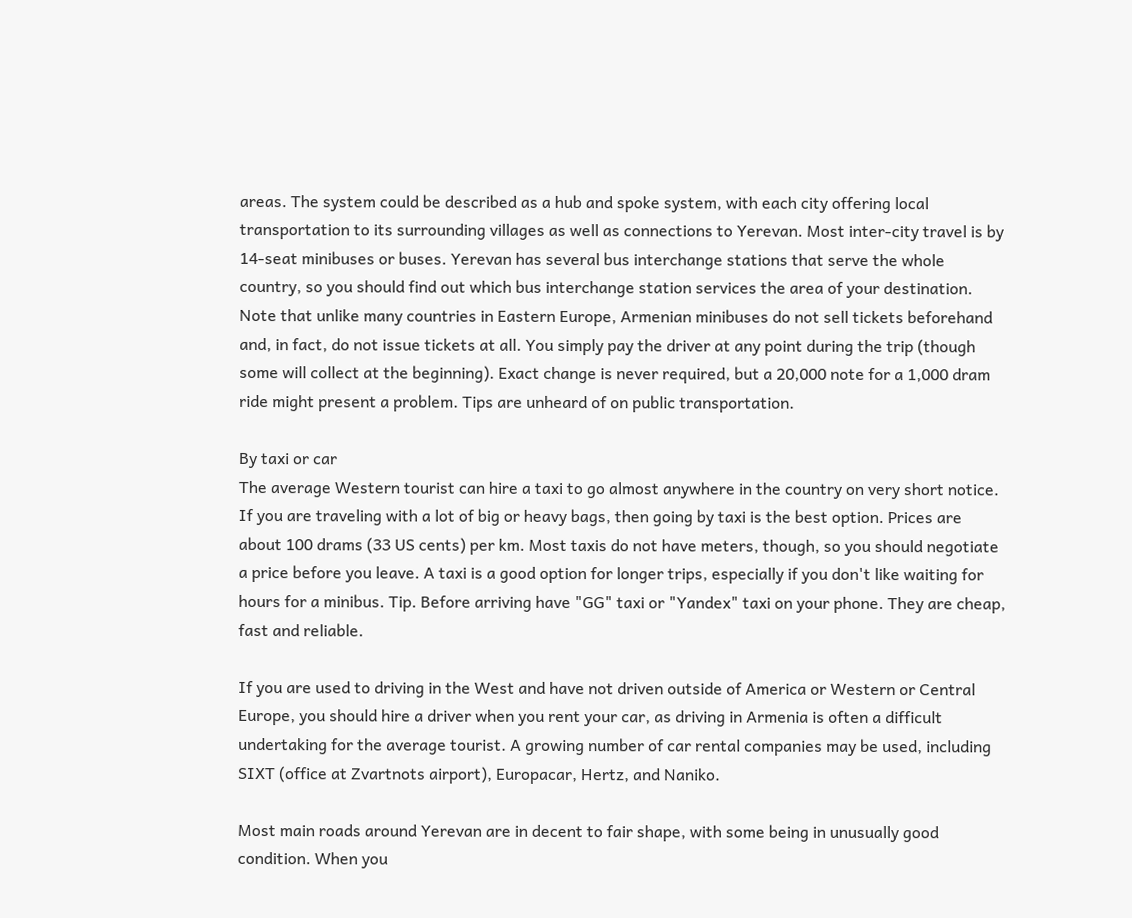areas. The system could be described as a hub and spoke system, with each city offering local transportation to its surrounding villages as well as connections to Yerevan. Most inter-city travel is by 14-seat minibuses or buses. Yerevan has several bus interchange stations that serve the whole country, so you should find out which bus interchange station services the area of your destination. Note that unlike many countries in Eastern Europe, Armenian minibuses do not sell tickets beforehand and, in fact, do not issue tickets at all. You simply pay the driver at any point during the trip (though some will collect at the beginning). Exact change is never required, but a 20,000 note for a 1,000 dram ride might present a problem. Tips are unheard of on public transportation.

By taxi or car
The average Western tourist can hire a taxi to go almost anywhere in the country on very short notice. If you are traveling with a lot of big or heavy bags, then going by taxi is the best option. Prices are about 100 drams (33 US cents) per km. Most taxis do not have meters, though, so you should negotiate a price before you leave. A taxi is a good option for longer trips, especially if you don't like waiting for hours for a minibus. Tip. Before arriving have "GG" taxi or "Yandex" taxi on your phone. They are cheap, fast and reliable.

If you are used to driving in the West and have not driven outside of America or Western or Central Europe, you should hire a driver when you rent your car, as driving in Armenia is often a difficult undertaking for the average tourist. A growing number of car rental companies may be used, including SIXT (office at Zvartnots airport), Europacar, Hertz, and Naniko.

Most main roads around Yerevan are in decent to fair shape, with some being in unusually good condition. When you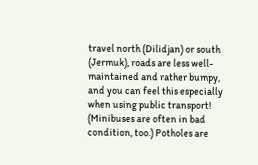travel north (Dilidjan) or south (Jermuk), roads are less well-maintained and rather bumpy, and you can feel this especially when using public transport! (Minibuses are often in bad condition, too.) Potholes are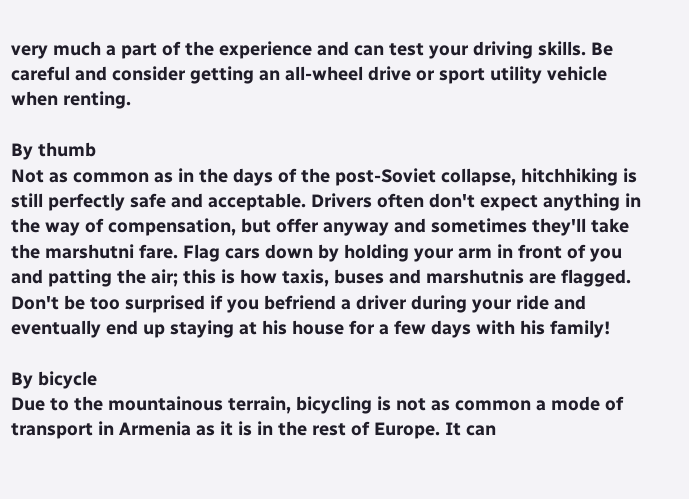very much a part of the experience and can test your driving skills. Be careful and consider getting an all-wheel drive or sport utility vehicle when renting.

By thumb
Not as common as in the days of the post-Soviet collapse, hitchhiking is still perfectly safe and acceptable. Drivers often don't expect anything in the way of compensation, but offer anyway and sometimes they'll take the marshutni fare. Flag cars down by holding your arm in front of you and patting the air; this is how taxis, buses and marshutnis are flagged. Don't be too surprised if you befriend a driver during your ride and eventually end up staying at his house for a few days with his family!

By bicycle
Due to the mountainous terrain, bicycling is not as common a mode of transport in Armenia as it is in the rest of Europe. It can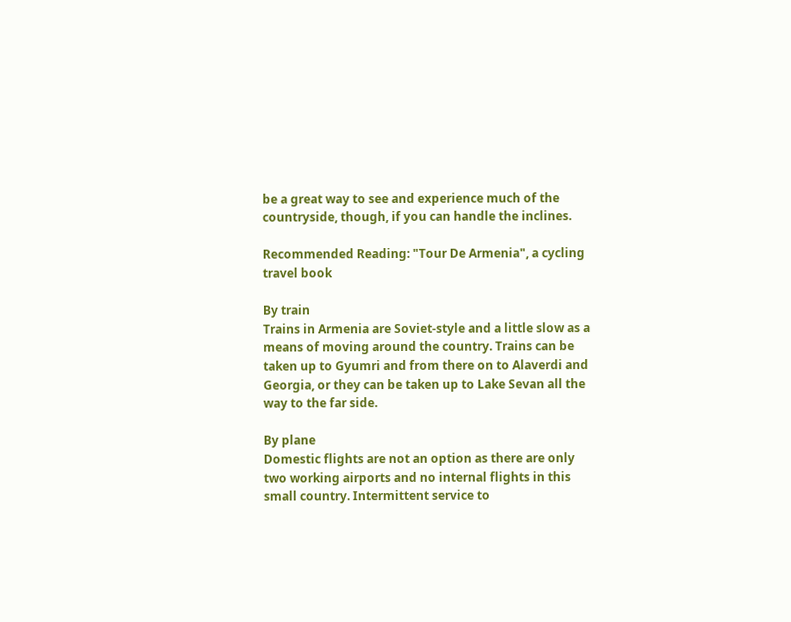be a great way to see and experience much of the countryside, though, if you can handle the inclines.

Recommended Reading: "Tour De Armenia", a cycling travel book

By train
Trains in Armenia are Soviet-style and a little slow as a means of moving around the country. Trains can be taken up to Gyumri and from there on to Alaverdi and Georgia, or they can be taken up to Lake Sevan all the way to the far side.

By plane
Domestic flights are not an option as there are only two working airports and no internal flights in this small country. Intermittent service to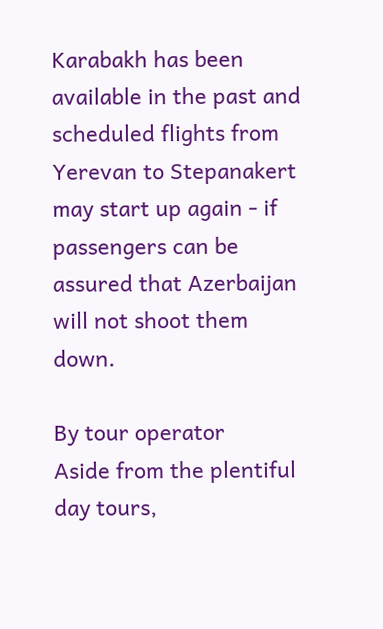Karabakh has been available in the past and scheduled flights from Yerevan to Stepanakert may start up again - if passengers can be assured that Azerbaijan will not shoot them down.

By tour operator
Aside from the plentiful day tours,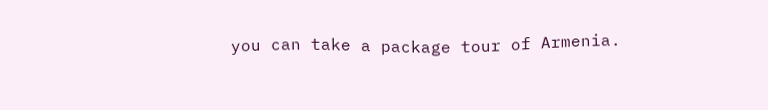you can take a package tour of Armenia.